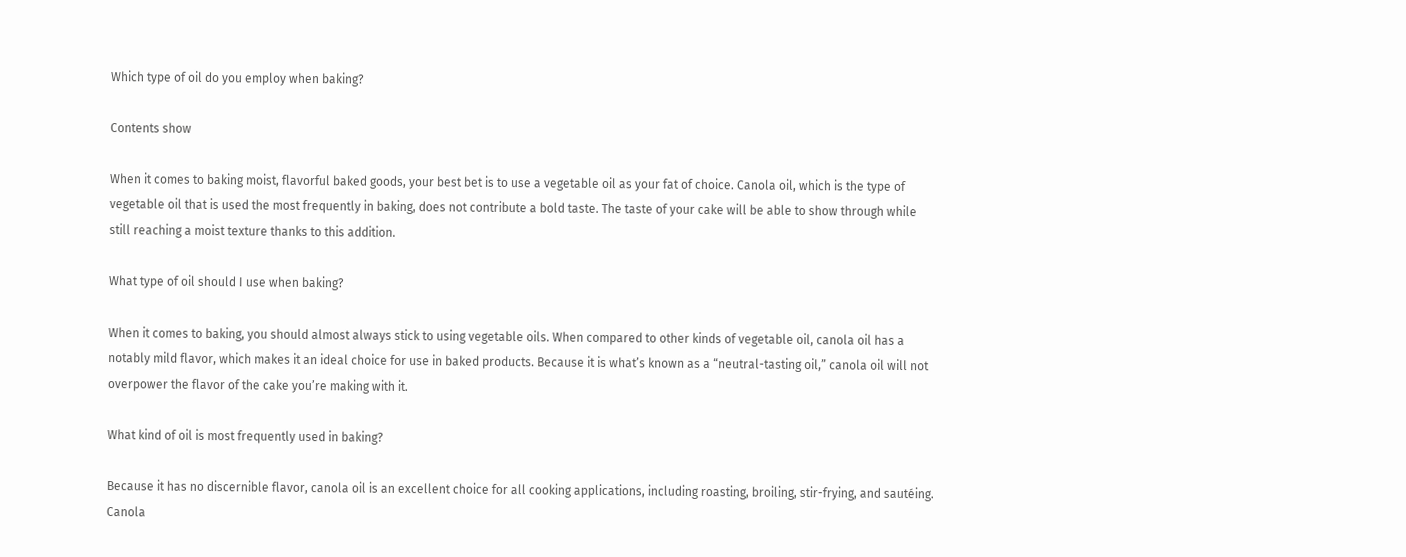Which type of oil do you employ when baking?

Contents show

When it comes to baking moist, flavorful baked goods, your best bet is to use a vegetable oil as your fat of choice. Canola oil, which is the type of vegetable oil that is used the most frequently in baking, does not contribute a bold taste. The taste of your cake will be able to show through while still reaching a moist texture thanks to this addition.

What type of oil should I use when baking?

When it comes to baking, you should almost always stick to using vegetable oils. When compared to other kinds of vegetable oil, canola oil has a notably mild flavor, which makes it an ideal choice for use in baked products. Because it is what’s known as a “neutral-tasting oil,” canola oil will not overpower the flavor of the cake you’re making with it.

What kind of oil is most frequently used in baking?

Because it has no discernible flavor, canola oil is an excellent choice for all cooking applications, including roasting, broiling, stir-frying, and sautéing. Canola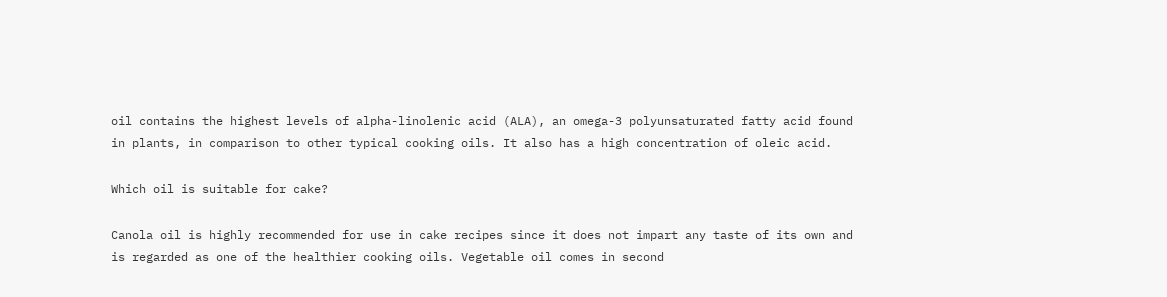oil contains the highest levels of alpha-linolenic acid (ALA), an omega-3 polyunsaturated fatty acid found in plants, in comparison to other typical cooking oils. It also has a high concentration of oleic acid.

Which oil is suitable for cake?

Canola oil is highly recommended for use in cake recipes since it does not impart any taste of its own and is regarded as one of the healthier cooking oils. Vegetable oil comes in second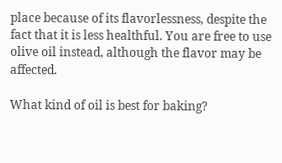place because of its flavorlessness, despite the fact that it is less healthful. You are free to use olive oil instead, although the flavor may be affected.

What kind of oil is best for baking?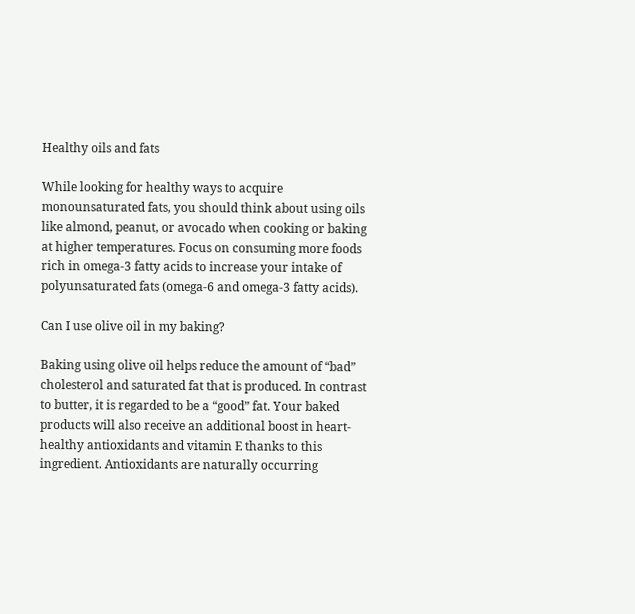Healthy oils and fats

While looking for healthy ways to acquire monounsaturated fats, you should think about using oils like almond, peanut, or avocado when cooking or baking at higher temperatures. Focus on consuming more foods rich in omega-3 fatty acids to increase your intake of polyunsaturated fats (omega-6 and omega-3 fatty acids).

Can I use olive oil in my baking?

Baking using olive oil helps reduce the amount of “bad” cholesterol and saturated fat that is produced. In contrast to butter, it is regarded to be a “good” fat. Your baked products will also receive an additional boost in heart-healthy antioxidants and vitamin E thanks to this ingredient. Antioxidants are naturally occurring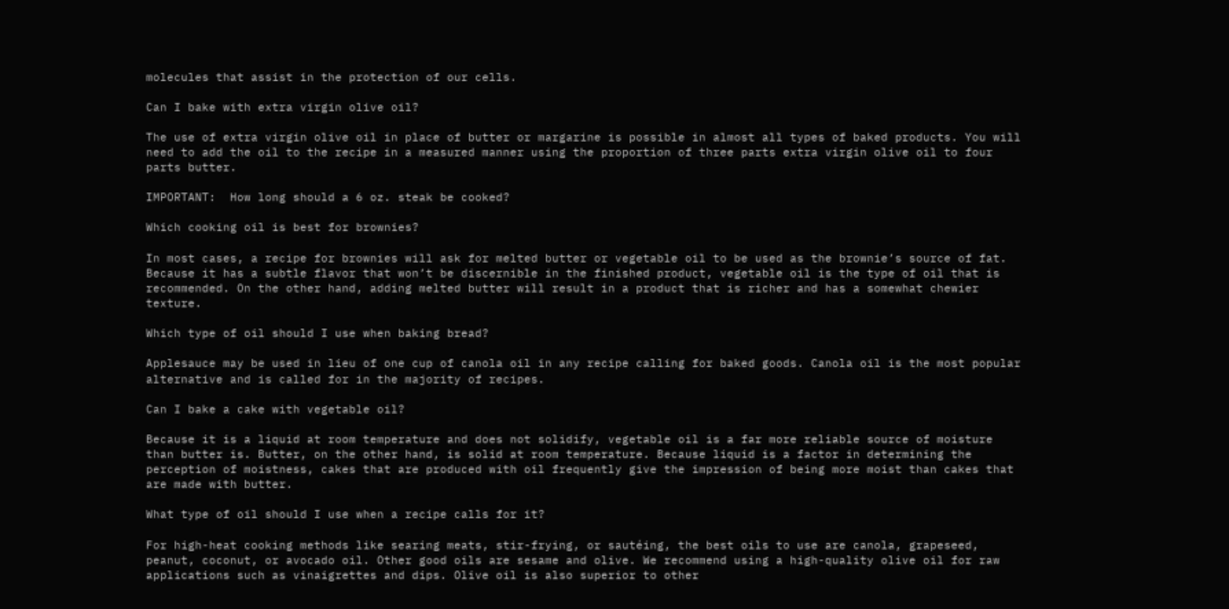molecules that assist in the protection of our cells.

Can I bake with extra virgin olive oil?

The use of extra virgin olive oil in place of butter or margarine is possible in almost all types of baked products. You will need to add the oil to the recipe in a measured manner using the proportion of three parts extra virgin olive oil to four parts butter.

IMPORTANT:  How long should a 6 oz. steak be cooked?

Which cooking oil is best for brownies?

In most cases, a recipe for brownies will ask for melted butter or vegetable oil to be used as the brownie’s source of fat. Because it has a subtle flavor that won’t be discernible in the finished product, vegetable oil is the type of oil that is recommended. On the other hand, adding melted butter will result in a product that is richer and has a somewhat chewier texture.

Which type of oil should I use when baking bread?

Applesauce may be used in lieu of one cup of canola oil in any recipe calling for baked goods. Canola oil is the most popular alternative and is called for in the majority of recipes.

Can I bake a cake with vegetable oil?

Because it is a liquid at room temperature and does not solidify, vegetable oil is a far more reliable source of moisture than butter is. Butter, on the other hand, is solid at room temperature. Because liquid is a factor in determining the perception of moistness, cakes that are produced with oil frequently give the impression of being more moist than cakes that are made with butter.

What type of oil should I use when a recipe calls for it?

For high-heat cooking methods like searing meats, stir-frying, or sautéing, the best oils to use are canola, grapeseed, peanut, coconut, or avocado oil. Other good oils are sesame and olive. We recommend using a high-quality olive oil for raw applications such as vinaigrettes and dips. Olive oil is also superior to other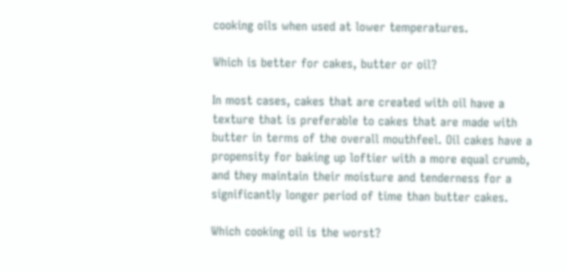cooking oils when used at lower temperatures.

Which is better for cakes, butter or oil?

In most cases, cakes that are created with oil have a texture that is preferable to cakes that are made with butter in terms of the overall mouthfeel. Oil cakes have a propensity for baking up loftier with a more equal crumb, and they maintain their moisture and tenderness for a significantly longer period of time than butter cakes.

Which cooking oil is the worst?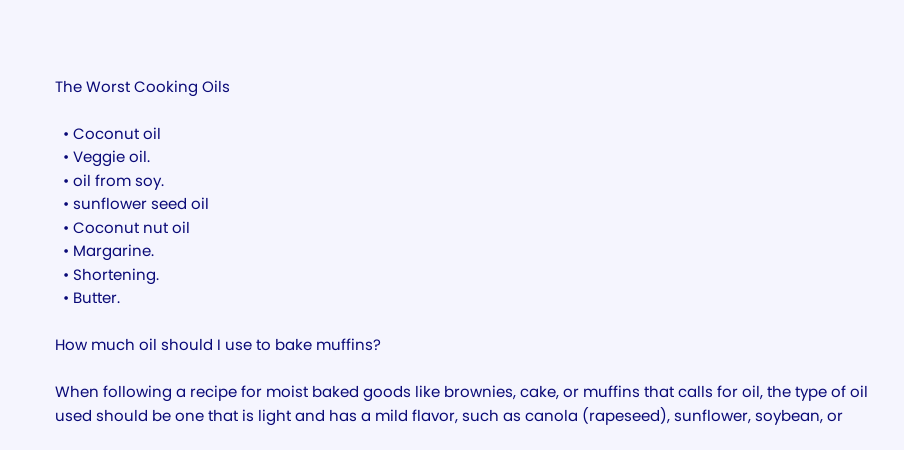The Worst Cooking Oils

  • Coconut oil
  • Veggie oil.
  • oil from soy.
  • sunflower seed oil
  • Coconut nut oil
  • Margarine.
  • Shortening.
  • Butter.

How much oil should I use to bake muffins?

When following a recipe for moist baked goods like brownies, cake, or muffins that calls for oil, the type of oil used should be one that is light and has a mild flavor, such as canola (rapeseed), sunflower, soybean, or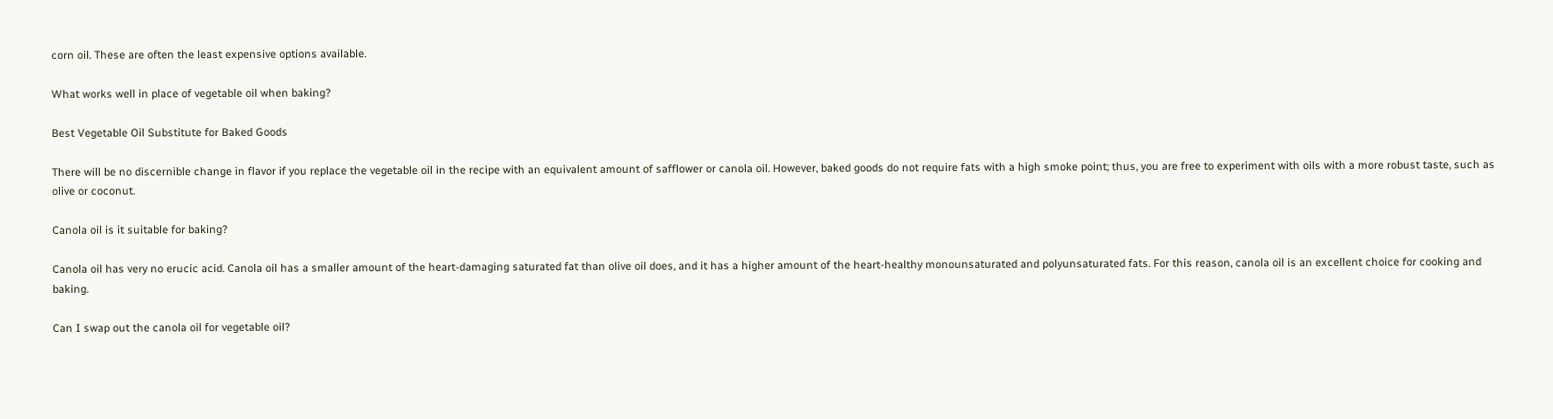corn oil. These are often the least expensive options available.

What works well in place of vegetable oil when baking?

Best Vegetable Oil Substitute for Baked Goods

There will be no discernible change in flavor if you replace the vegetable oil in the recipe with an equivalent amount of safflower or canola oil. However, baked goods do not require fats with a high smoke point; thus, you are free to experiment with oils with a more robust taste, such as olive or coconut.

Canola oil is it suitable for baking?

Canola oil has very no erucic acid. Canola oil has a smaller amount of the heart-damaging saturated fat than olive oil does, and it has a higher amount of the heart-healthy monounsaturated and polyunsaturated fats. For this reason, canola oil is an excellent choice for cooking and baking.

Can I swap out the canola oil for vegetable oil?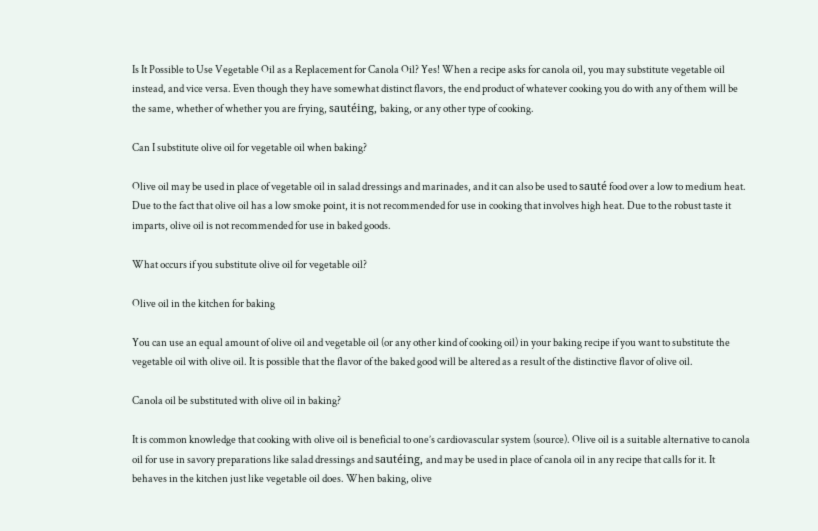Is It Possible to Use Vegetable Oil as a Replacement for Canola Oil? Yes! When a recipe asks for canola oil, you may substitute vegetable oil instead, and vice versa. Even though they have somewhat distinct flavors, the end product of whatever cooking you do with any of them will be the same, whether of whether you are frying, sautéing, baking, or any other type of cooking.

Can I substitute olive oil for vegetable oil when baking?

Olive oil may be used in place of vegetable oil in salad dressings and marinades, and it can also be used to sauté food over a low to medium heat. Due to the fact that olive oil has a low smoke point, it is not recommended for use in cooking that involves high heat. Due to the robust taste it imparts, olive oil is not recommended for use in baked goods.

What occurs if you substitute olive oil for vegetable oil?

Olive oil in the kitchen for baking

You can use an equal amount of olive oil and vegetable oil (or any other kind of cooking oil) in your baking recipe if you want to substitute the vegetable oil with olive oil. It is possible that the flavor of the baked good will be altered as a result of the distinctive flavor of olive oil.

Canola oil be substituted with olive oil in baking?

It is common knowledge that cooking with olive oil is beneficial to one’s cardiovascular system (source). Olive oil is a suitable alternative to canola oil for use in savory preparations like salad dressings and sautéing, and may be used in place of canola oil in any recipe that calls for it. It behaves in the kitchen just like vegetable oil does. When baking, olive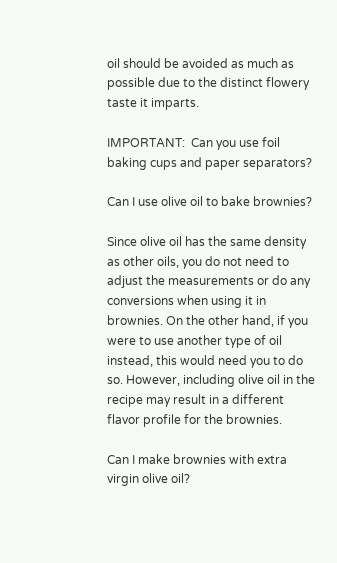oil should be avoided as much as possible due to the distinct flowery taste it imparts.

IMPORTANT:  Can you use foil baking cups and paper separators?

Can I use olive oil to bake brownies?

Since olive oil has the same density as other oils, you do not need to adjust the measurements or do any conversions when using it in brownies. On the other hand, if you were to use another type of oil instead, this would need you to do so. However, including olive oil in the recipe may result in a different flavor profile for the brownies.

Can I make brownies with extra virgin olive oil?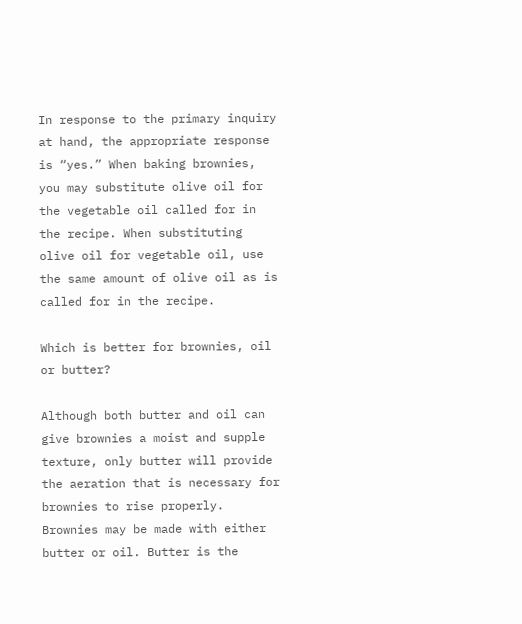In response to the primary inquiry at hand, the appropriate response is “yes.” When baking brownies, you may substitute olive oil for the vegetable oil called for in the recipe. When substituting olive oil for vegetable oil, use the same amount of olive oil as is called for in the recipe.

Which is better for brownies, oil or butter?

Although both butter and oil can give brownies a moist and supple texture, only butter will provide the aeration that is necessary for brownies to rise properly. Brownies may be made with either butter or oil. Butter is the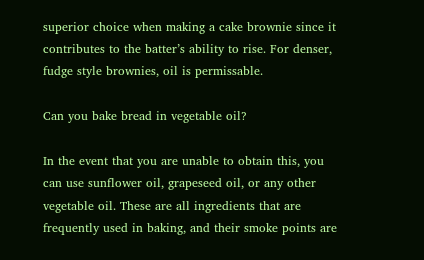superior choice when making a cake brownie since it contributes to the batter’s ability to rise. For denser, fudge style brownies, oil is permissable.

Can you bake bread in vegetable oil?

In the event that you are unable to obtain this, you can use sunflower oil, grapeseed oil, or any other vegetable oil. These are all ingredients that are frequently used in baking, and their smoke points are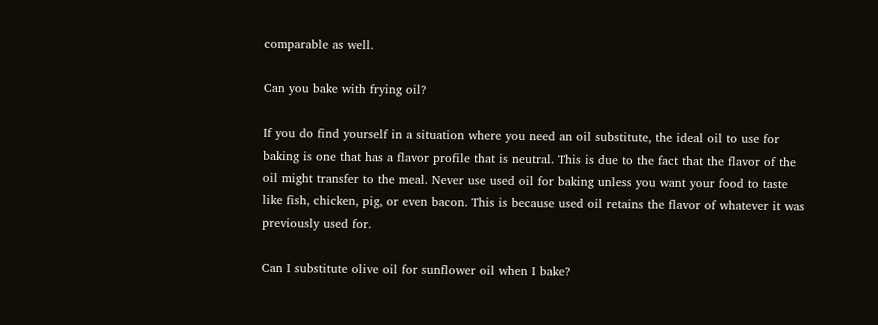comparable as well.

Can you bake with frying oil?

If you do find yourself in a situation where you need an oil substitute, the ideal oil to use for baking is one that has a flavor profile that is neutral. This is due to the fact that the flavor of the oil might transfer to the meal. Never use used oil for baking unless you want your food to taste like fish, chicken, pig, or even bacon. This is because used oil retains the flavor of whatever it was previously used for.

Can I substitute olive oil for sunflower oil when I bake?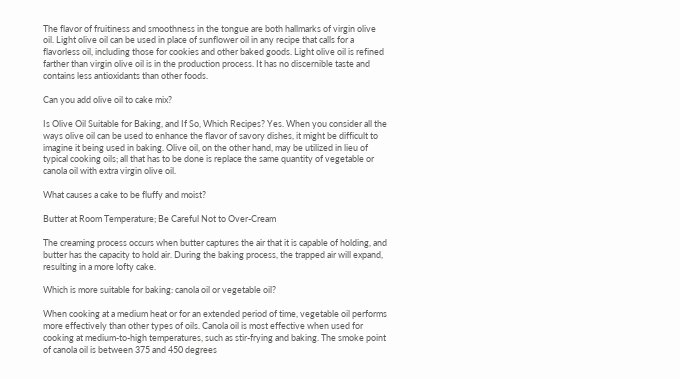The flavor of fruitiness and smoothness in the tongue are both hallmarks of virgin olive oil. Light olive oil can be used in place of sunflower oil in any recipe that calls for a flavorless oil, including those for cookies and other baked goods. Light olive oil is refined farther than virgin olive oil is in the production process. It has no discernible taste and contains less antioxidants than other foods.

Can you add olive oil to cake mix?

Is Olive Oil Suitable for Baking, and If So, Which Recipes? Yes. When you consider all the ways olive oil can be used to enhance the flavor of savory dishes, it might be difficult to imagine it being used in baking. Olive oil, on the other hand, may be utilized in lieu of typical cooking oils; all that has to be done is replace the same quantity of vegetable or canola oil with extra virgin olive oil.

What causes a cake to be fluffy and moist?

Butter at Room Temperature; Be Careful Not to Over-Cream

The creaming process occurs when butter captures the air that it is capable of holding, and butter has the capacity to hold air. During the baking process, the trapped air will expand, resulting in a more lofty cake.

Which is more suitable for baking: canola oil or vegetable oil?

When cooking at a medium heat or for an extended period of time, vegetable oil performs more effectively than other types of oils. Canola oil is most effective when used for cooking at medium-to-high temperatures, such as stir-frying and baking. The smoke point of canola oil is between 375 and 450 degrees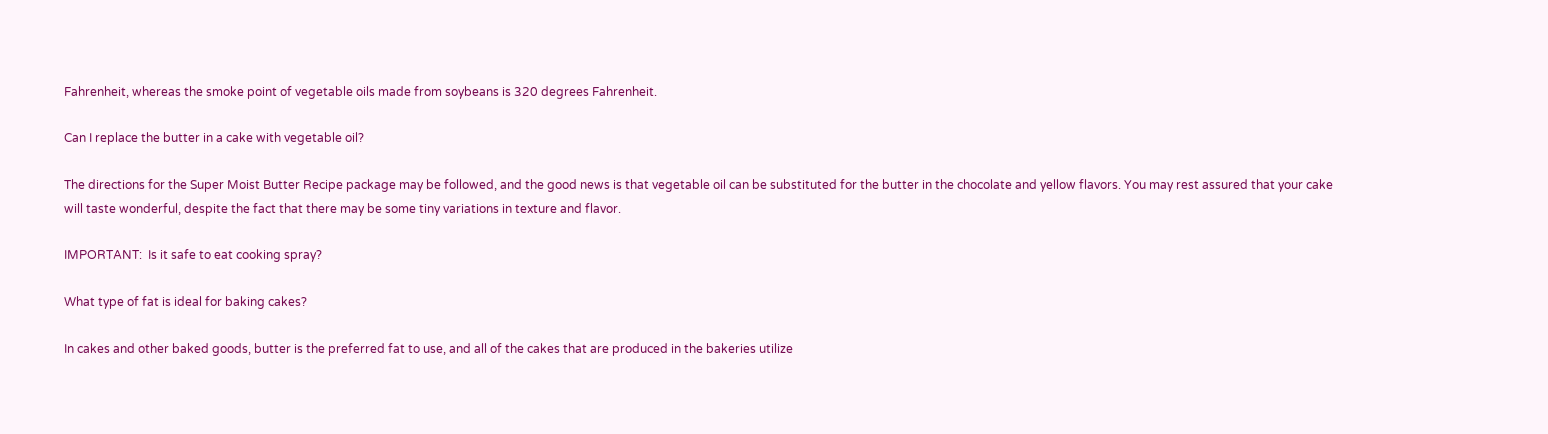Fahrenheit, whereas the smoke point of vegetable oils made from soybeans is 320 degrees Fahrenheit.

Can I replace the butter in a cake with vegetable oil?

The directions for the Super Moist Butter Recipe package may be followed, and the good news is that vegetable oil can be substituted for the butter in the chocolate and yellow flavors. You may rest assured that your cake will taste wonderful, despite the fact that there may be some tiny variations in texture and flavor.

IMPORTANT:  Is it safe to eat cooking spray?

What type of fat is ideal for baking cakes?

In cakes and other baked goods, butter is the preferred fat to use, and all of the cakes that are produced in the bakeries utilize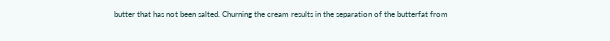butter that has not been salted. Churning the cream results in the separation of the butterfat from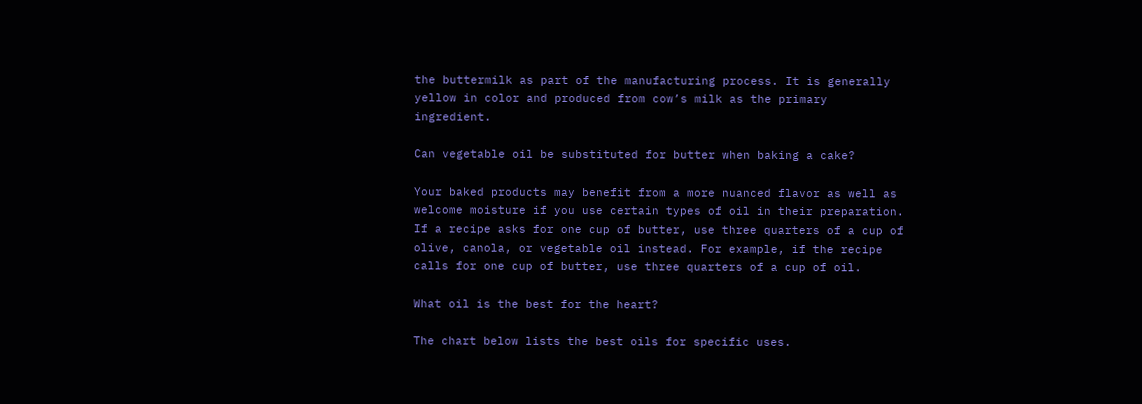the buttermilk as part of the manufacturing process. It is generally yellow in color and produced from cow’s milk as the primary ingredient.

Can vegetable oil be substituted for butter when baking a cake?

Your baked products may benefit from a more nuanced flavor as well as welcome moisture if you use certain types of oil in their preparation. If a recipe asks for one cup of butter, use three quarters of a cup of olive, canola, or vegetable oil instead. For example, if the recipe calls for one cup of butter, use three quarters of a cup of oil.

What oil is the best for the heart?

The chart below lists the best oils for specific uses.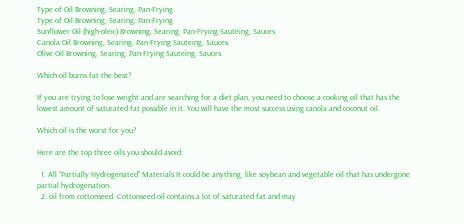Type of Oil Browning, Searing, Pan-Frying
Type of Oil Browning, Searing, Pan-Frying
Sunflower Oil (high-oleic) Browning, Searing, Pan-Frying Sauteing, Sauces
Canola Oil Browning, Searing, Pan-Frying Sauteing, Sauces
Olive Oil Browning, Searing, Pan-Frying Sauteing, Sauces

Which oil burns fat the best?

If you are trying to lose weight and are searching for a diet plan, you need to choose a cooking oil that has the lowest amount of saturated fat possible in it. You will have the most success using canola and coconut oil.

Which oil is the worst for you?

Here are the top three oils you should avoid:

  1. All “Partially Hydrogenated” Materials It could be anything, like soybean and vegetable oil that has undergone partial hydrogenation.
  2. oil from cottonseed. Cottonseed oil contains a lot of saturated fat and may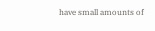have small amounts of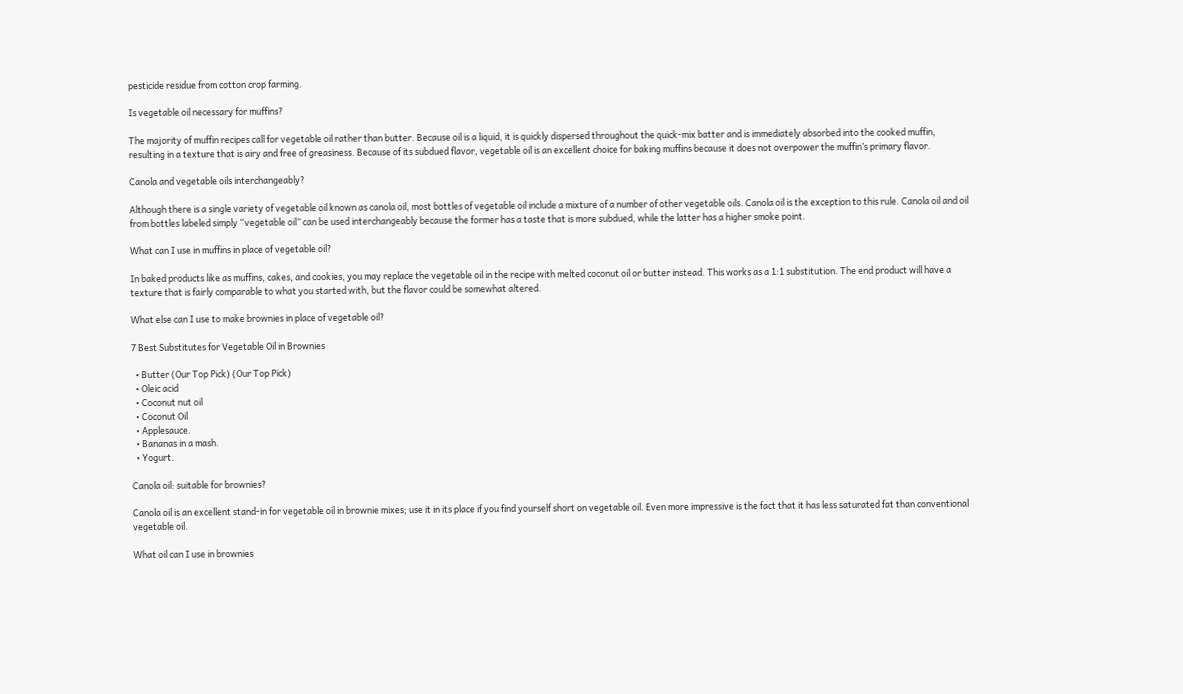pesticide residue from cotton crop farming.

Is vegetable oil necessary for muffins?

The majority of muffin recipes call for vegetable oil rather than butter. Because oil is a liquid, it is quickly dispersed throughout the quick-mix batter and is immediately absorbed into the cooked muffin, resulting in a texture that is airy and free of greasiness. Because of its subdued flavor, vegetable oil is an excellent choice for baking muffins because it does not overpower the muffin’s primary flavor.

Canola and vegetable oils interchangeably?

Although there is a single variety of vegetable oil known as canola oil, most bottles of vegetable oil include a mixture of a number of other vegetable oils. Canola oil is the exception to this rule. Canola oil and oil from bottles labeled simply “vegetable oil” can be used interchangeably because the former has a taste that is more subdued, while the latter has a higher smoke point.

What can I use in muffins in place of vegetable oil?

In baked products like as muffins, cakes, and cookies, you may replace the vegetable oil in the recipe with melted coconut oil or butter instead. This works as a 1:1 substitution. The end product will have a texture that is fairly comparable to what you started with, but the flavor could be somewhat altered.

What else can I use to make brownies in place of vegetable oil?

7 Best Substitutes for Vegetable Oil in Brownies

  • Butter (Our Top Pick) (Our Top Pick)
  • Oleic acid
  • Coconut nut oil
  • Coconut Oil
  • Applesauce.
  • Bananas in a mash.
  • Yogurt.

Canola oil: suitable for brownies?

Canola oil is an excellent stand-in for vegetable oil in brownie mixes; use it in its place if you find yourself short on vegetable oil. Even more impressive is the fact that it has less saturated fat than conventional vegetable oil.

What oil can I use in brownies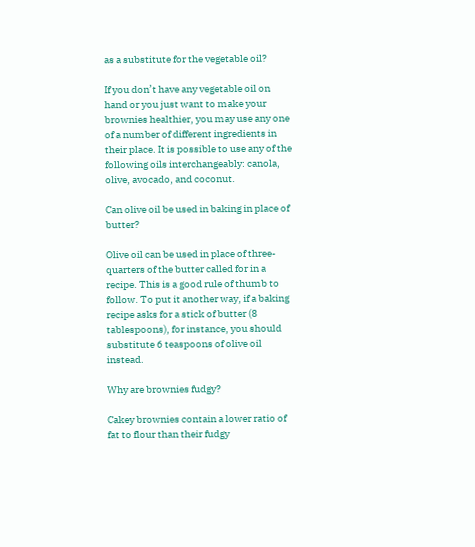as a substitute for the vegetable oil?

If you don’t have any vegetable oil on hand or you just want to make your brownies healthier, you may use any one of a number of different ingredients in their place. It is possible to use any of the following oils interchangeably: canola, olive, avocado, and coconut.

Can olive oil be used in baking in place of butter?

Olive oil can be used in place of three-quarters of the butter called for in a recipe. This is a good rule of thumb to follow. To put it another way, if a baking recipe asks for a stick of butter (8 tablespoons), for instance, you should substitute 6 teaspoons of olive oil instead.

Why are brownies fudgy?

Cakey brownies contain a lower ratio of fat to flour than their fudgy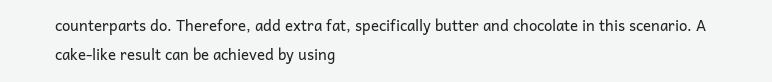counterparts do. Therefore, add extra fat, specifically butter and chocolate in this scenario. A cake-like result can be achieved by using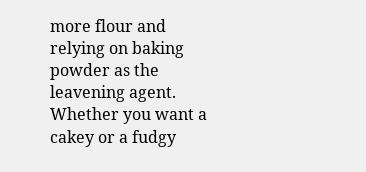more flour and relying on baking powder as the leavening agent. Whether you want a cakey or a fudgy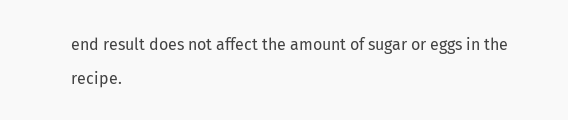end result does not affect the amount of sugar or eggs in the recipe.